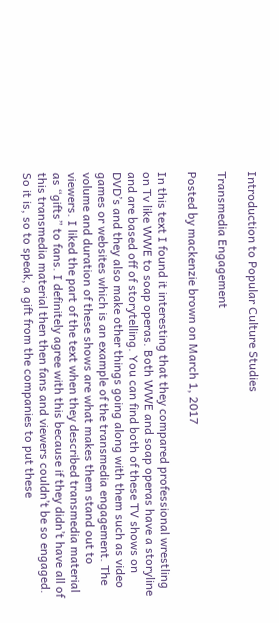Introduction to Popular Culture Studies

Transmedia Engagement

Posted by mackenzie brown on March 1, 2017

In this text I found it interesting that they compared professional wrestling on Tv like WWE to soap operas. Both WWE and soap operas have a storyline and are based off of storytelling. You can find both of these TV shows on DVD’s and they also make other things going along with them such as video games or websites which is an example of the transmedia engagement. The volume and duration of these shows are what makes them stand out to viewers. I liked the part of the text when they described transmedia material as “gifts” to fans. I definitely agree with this because if they didn’t have all of this transmedia material then then fans and viewers couldn’t be so engaged. So it is, so to speak, a gift from the companies to put these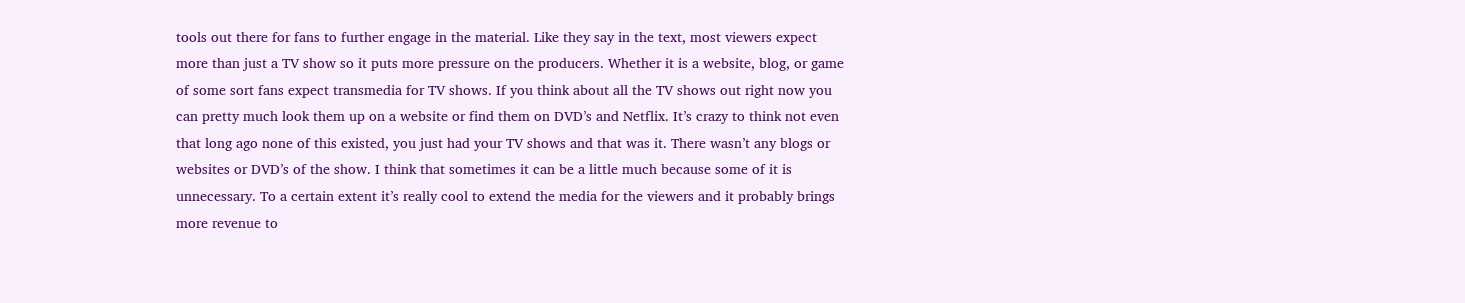tools out there for fans to further engage in the material. Like they say in the text, most viewers expect more than just a TV show so it puts more pressure on the producers. Whether it is a website, blog, or game of some sort fans expect transmedia for TV shows. If you think about all the TV shows out right now you can pretty much look them up on a website or find them on DVD’s and Netflix. It’s crazy to think not even that long ago none of this existed, you just had your TV shows and that was it. There wasn’t any blogs or websites or DVD’s of the show. I think that sometimes it can be a little much because some of it is unnecessary. To a certain extent it’s really cool to extend the media for the viewers and it probably brings more revenue to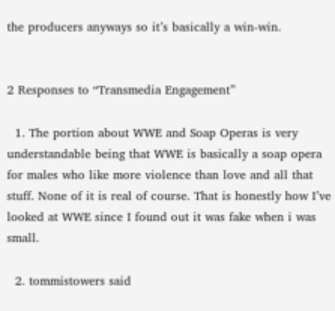the producers anyways so it’s basically a win-win.


2 Responses to “Transmedia Engagement”

  1. The portion about WWE and Soap Operas is very understandable being that WWE is basically a soap opera for males who like more violence than love and all that stuff. None of it is real of course. That is honestly how I’ve looked at WWE since I found out it was fake when i was small.

  2. tommistowers said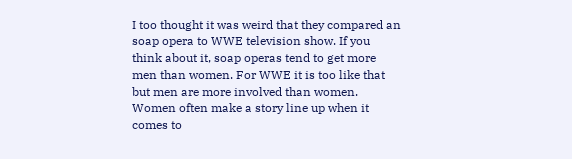I too thought it was weird that they compared an soap opera to WWE television show. If you think about it, soap operas tend to get more men than women. For WWE it is too like that but men are more involved than women. Women often make a story line up when it comes to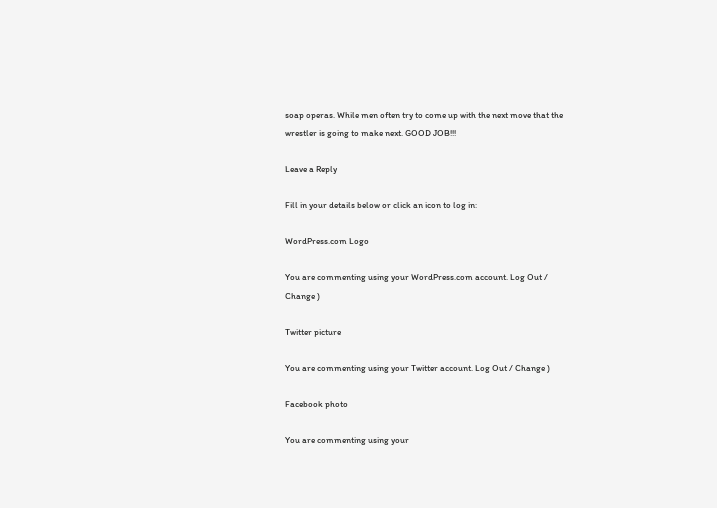soap operas. While men often try to come up with the next move that the wrestler is going to make next. GOOD JOB!!!

Leave a Reply

Fill in your details below or click an icon to log in:

WordPress.com Logo

You are commenting using your WordPress.com account. Log Out / Change )

Twitter picture

You are commenting using your Twitter account. Log Out / Change )

Facebook photo

You are commenting using your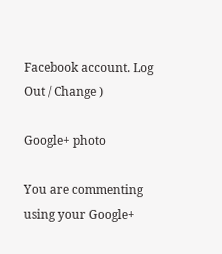Facebook account. Log Out / Change )

Google+ photo

You are commenting using your Google+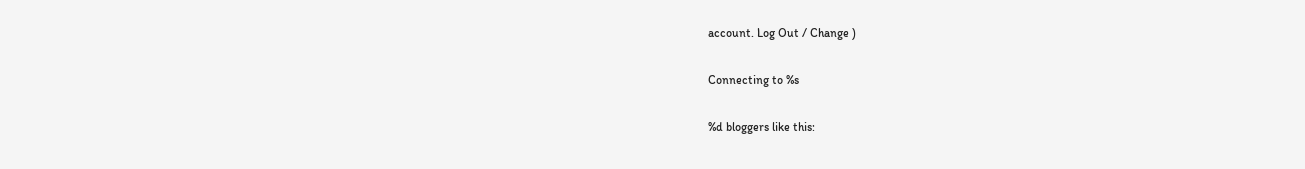account. Log Out / Change )

Connecting to %s

%d bloggers like this: